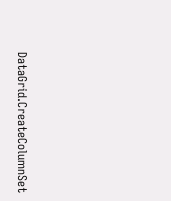DataGrid.CreateColumnSet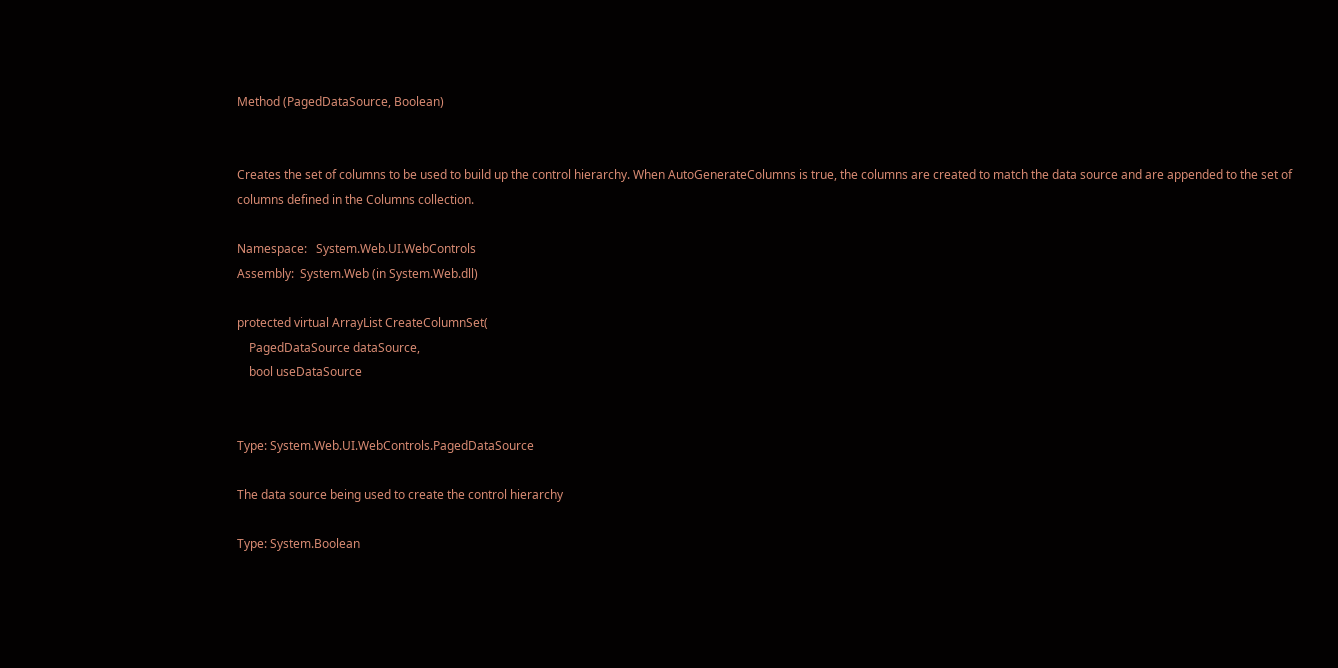Method (PagedDataSource, Boolean)


Creates the set of columns to be used to build up the control hierarchy. When AutoGenerateColumns is true, the columns are created to match the data source and are appended to the set of columns defined in the Columns collection.

Namespace:   System.Web.UI.WebControls
Assembly:  System.Web (in System.Web.dll)

protected virtual ArrayList CreateColumnSet(
    PagedDataSource dataSource,
    bool useDataSource


Type: System.Web.UI.WebControls.PagedDataSource

The data source being used to create the control hierarchy

Type: System.Boolean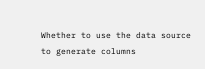Whether to use the data source to generate columns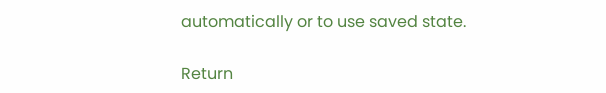automatically or to use saved state.

Return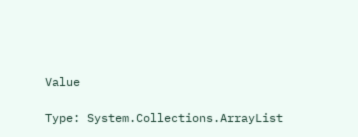Value

Type: System.Collections.ArrayList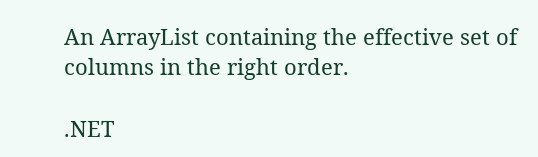An ArrayList containing the effective set of columns in the right order.

.NET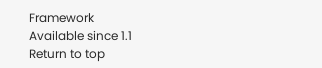Framework
Available since 1.1
Return to top